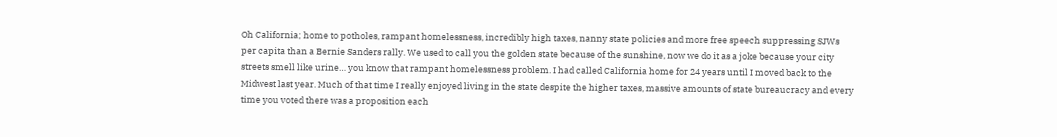Oh California; home to potholes, rampant homelessness, incredibly high taxes, nanny state policies and more free speech suppressing SJWs per capita than a Bernie Sanders rally. We used to call you the golden state because of the sunshine, now we do it as a joke because your city streets smell like urine… you know that rampant homelessness problem. I had called California home for 24 years until I moved back to the Midwest last year. Much of that time I really enjoyed living in the state despite the higher taxes, massive amounts of state bureaucracy and every time you voted there was a proposition each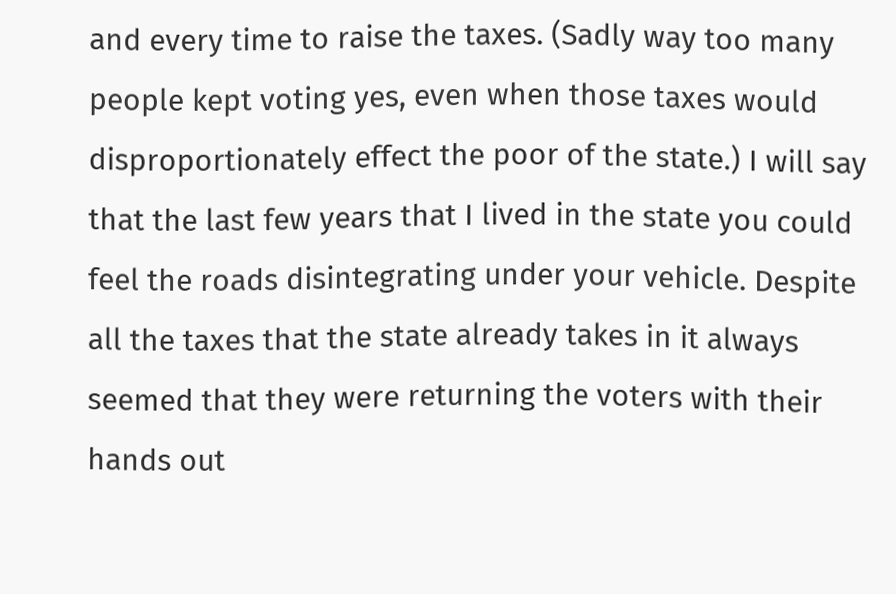and every time to raise the taxes. (Sadly way too many people kept voting yes, even when those taxes would disproportionately effect the poor of the state.) I will say that the last few years that I lived in the state you could feel the roads disintegrating under your vehicle. Despite all the taxes that the state already takes in it always seemed that they were returning the voters with their hands out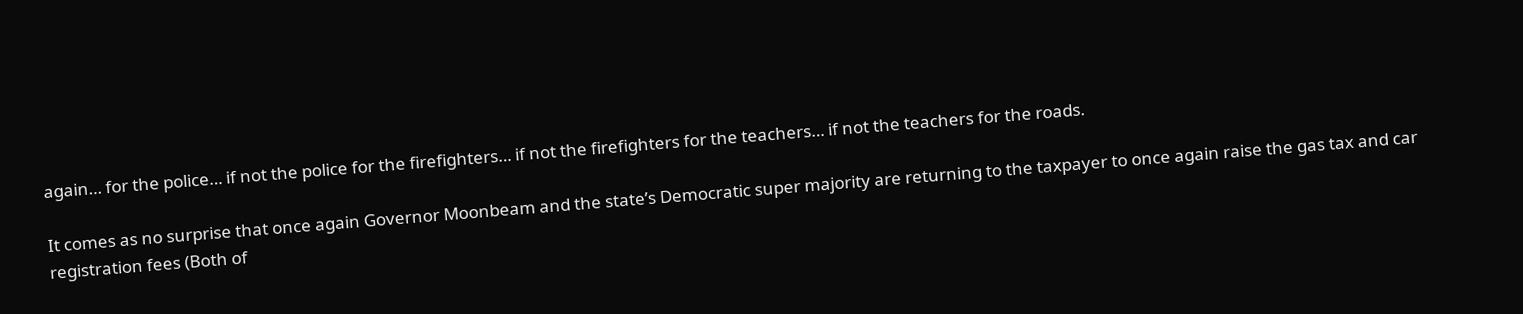again… for the police… if not the police for the firefighters… if not the firefighters for the teachers… if not the teachers for the roads.

It comes as no surprise that once again Governor Moonbeam and the state’s Democratic super majority are returning to the taxpayer to once again raise the gas tax and car registration fees (Both of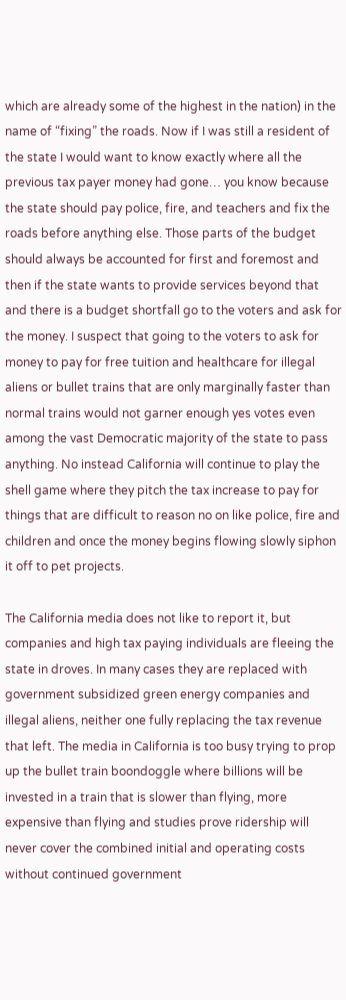which are already some of the highest in the nation) in the name of “fixing” the roads. Now if I was still a resident of the state I would want to know exactly where all the previous tax payer money had gone… you know because the state should pay police, fire, and teachers and fix the roads before anything else. Those parts of the budget should always be accounted for first and foremost and then if the state wants to provide services beyond that and there is a budget shortfall go to the voters and ask for the money. I suspect that going to the voters to ask for money to pay for free tuition and healthcare for illegal aliens or bullet trains that are only marginally faster than normal trains would not garner enough yes votes even among the vast Democratic majority of the state to pass anything. No instead California will continue to play the shell game where they pitch the tax increase to pay for things that are difficult to reason no on like police, fire and children and once the money begins flowing slowly siphon it off to pet projects.

The California media does not like to report it, but companies and high tax paying individuals are fleeing the state in droves. In many cases they are replaced with government subsidized green energy companies and illegal aliens, neither one fully replacing the tax revenue that left. The media in California is too busy trying to prop up the bullet train boondoggle where billions will be invested in a train that is slower than flying, more expensive than flying and studies prove ridership will never cover the combined initial and operating costs without continued government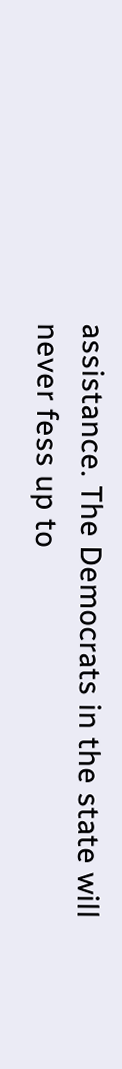assistance. The Democrats in the state will never fess up to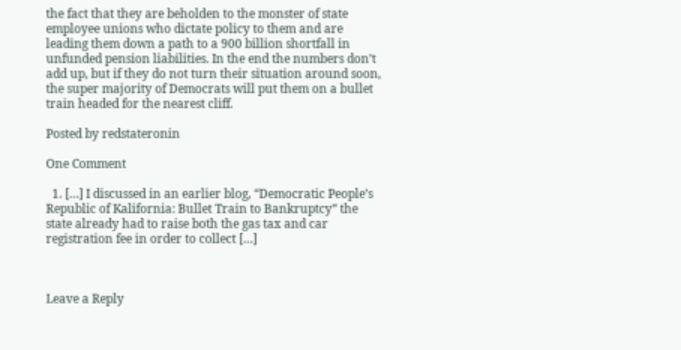the fact that they are beholden to the monster of state employee unions who dictate policy to them and are leading them down a path to a 900 billion shortfall in unfunded pension liabilities. In the end the numbers don’t add up, but if they do not turn their situation around soon, the super majority of Democrats will put them on a bullet train headed for the nearest cliff.

Posted by redstateronin

One Comment

  1. […] I discussed in an earlier blog, “Democratic People’s Republic of Kalifornia: Bullet Train to Bankruptcy” the state already had to raise both the gas tax and car registration fee in order to collect […]



Leave a Reply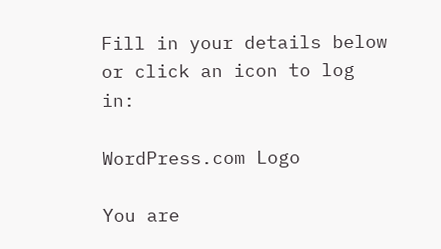Fill in your details below or click an icon to log in:

WordPress.com Logo

You are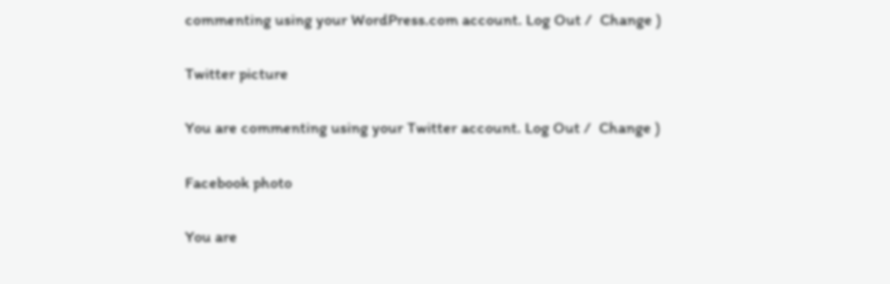commenting using your WordPress.com account. Log Out /  Change )

Twitter picture

You are commenting using your Twitter account. Log Out /  Change )

Facebook photo

You are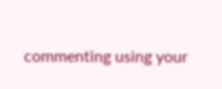commenting using your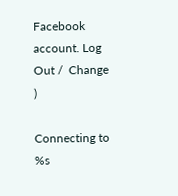Facebook account. Log Out /  Change )

Connecting to %s